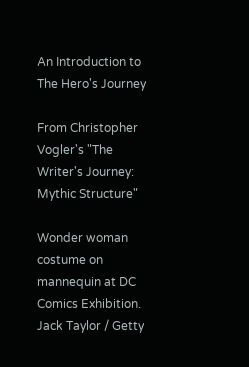An Introduction to The Hero's Journey

From Christopher Vogler's "The Writer's Journey: Mythic Structure"

Wonder woman costume on mannequin at DC Comics Exhibition.
Jack Taylor / Getty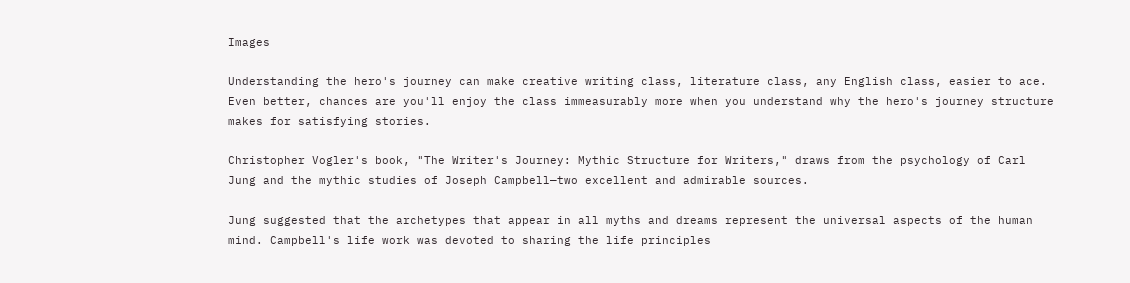Images

Understanding the hero's journey can make creative writing class, literature class, any English class, easier to ace. Even better, chances are you'll enjoy the class immeasurably more when you understand why the hero's journey structure makes for satisfying stories.

Christopher Vogler's book, "The Writer's Journey: Mythic Structure for Writers," draws from the psychology of Carl Jung and the mythic studies of Joseph Campbell—two excellent and admirable sources.

Jung suggested that the archetypes that appear in all myths and dreams represent the universal aspects of the human mind. Campbell's life work was devoted to sharing the life principles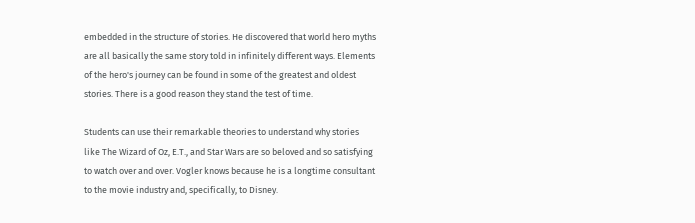embedded in the structure of stories. He discovered that world hero myths are all basically the same story told in infinitely different ways. Elements of the hero's journey can be found in some of the greatest and oldest stories. There is a good reason they stand the test of time.

Students can use their remarkable theories to understand why stories like The Wizard of Oz, E.T., and Star Wars are so beloved and so satisfying to watch over and over. Vogler knows because he is a longtime consultant to the movie industry and, specifically, to Disney.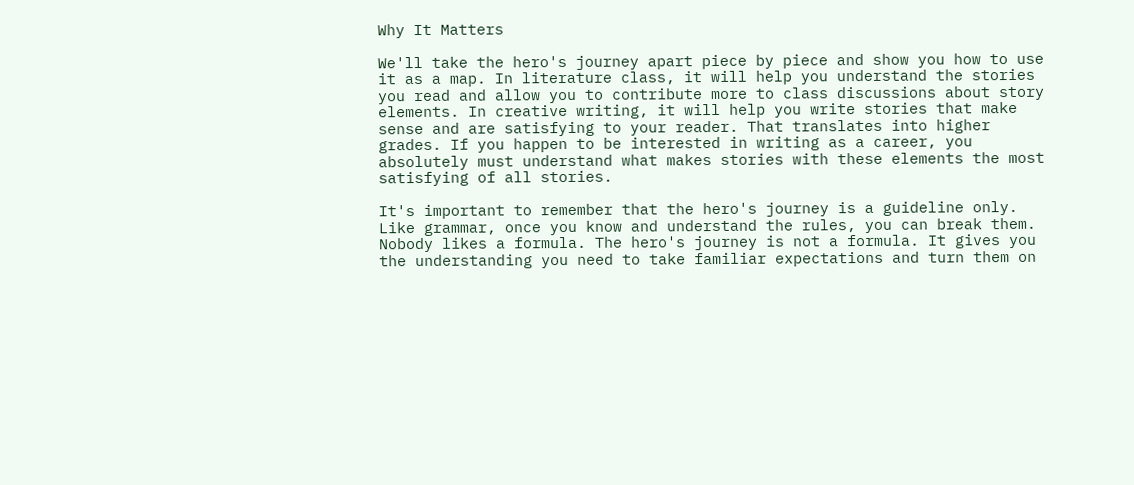Why It Matters

We'll take the hero's journey apart piece by piece and show you how to use it as a map. In literature class, it will help you understand the stories you read and allow you to contribute more to class discussions about story elements. In creative writing, it will help you write stories that make sense and are satisfying to your reader. That translates into higher grades. If you happen to be interested in writing as a career, you absolutely must understand what makes stories with these elements the most satisfying of all stories.

It's important to remember that the hero's journey is a guideline only. Like grammar, once you know and understand the rules, you can break them. Nobody likes a formula. The hero's journey is not a formula. It gives you the understanding you need to take familiar expectations and turn them on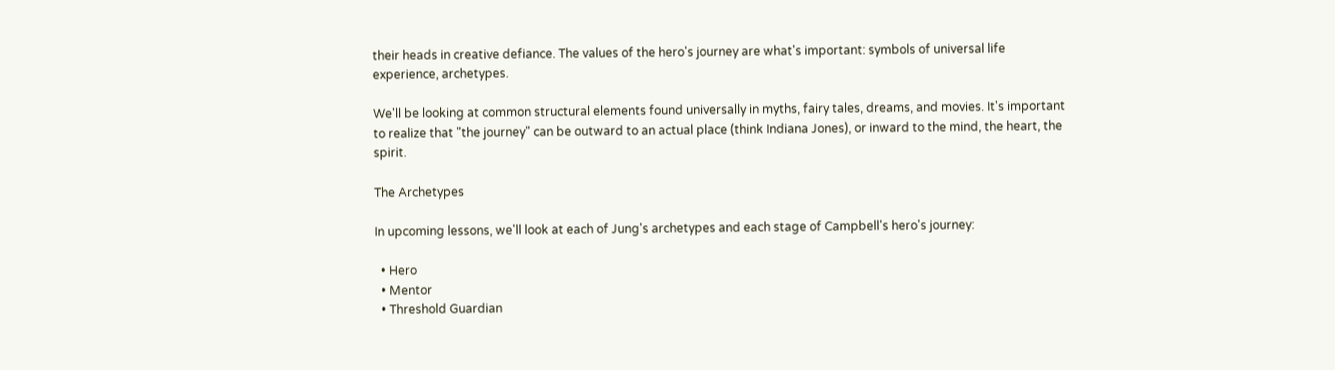their heads in creative defiance. The values of the hero's journey are what's important: symbols of universal life experience, archetypes.

We'll be looking at common structural elements found universally in myths, fairy tales, dreams, and movies. It's important to realize that "the journey" can be outward to an actual place (think Indiana Jones), or inward to the mind, the heart, the spirit.

The Archetypes

In upcoming lessons, we'll look at each of Jung's archetypes and each stage of Campbell's hero's journey:

  • Hero
  • Mentor
  • Threshold Guardian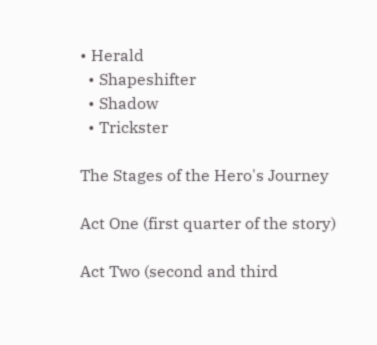• Herald
  • Shapeshifter
  • Shadow
  • Trickster

The Stages of the Hero's Journey

Act One (first quarter of the story)

Act Two (second and third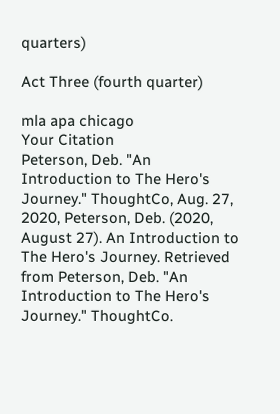quarters)

Act Three (fourth quarter)

mla apa chicago
Your Citation
Peterson, Deb. "An Introduction to The Hero's Journey." ThoughtCo, Aug. 27, 2020, Peterson, Deb. (2020, August 27). An Introduction to The Hero's Journey. Retrieved from Peterson, Deb. "An Introduction to The Hero's Journey." ThoughtCo.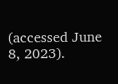(accessed June 8, 2023).